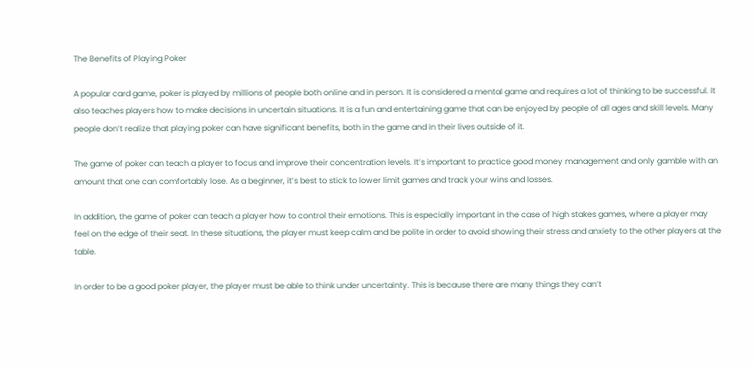The Benefits of Playing Poker

A popular card game, poker is played by millions of people both online and in person. It is considered a mental game and requires a lot of thinking to be successful. It also teaches players how to make decisions in uncertain situations. It is a fun and entertaining game that can be enjoyed by people of all ages and skill levels. Many people don’t realize that playing poker can have significant benefits, both in the game and in their lives outside of it.

The game of poker can teach a player to focus and improve their concentration levels. It’s important to practice good money management and only gamble with an amount that one can comfortably lose. As a beginner, it’s best to stick to lower limit games and track your wins and losses.

In addition, the game of poker can teach a player how to control their emotions. This is especially important in the case of high stakes games, where a player may feel on the edge of their seat. In these situations, the player must keep calm and be polite in order to avoid showing their stress and anxiety to the other players at the table.

In order to be a good poker player, the player must be able to think under uncertainty. This is because there are many things they can’t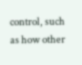control, such as how other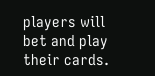players will bet and play their cards.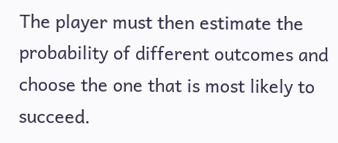The player must then estimate the probability of different outcomes and choose the one that is most likely to succeed.